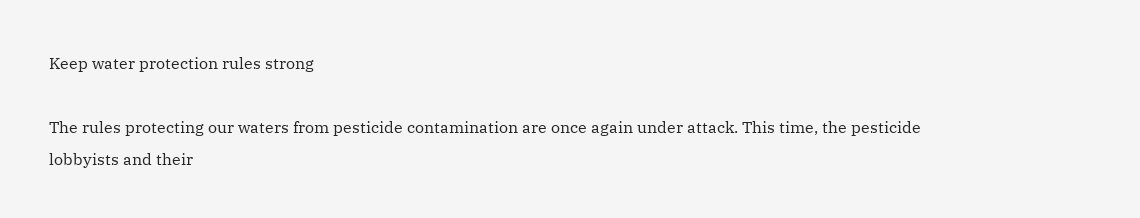Keep water protection rules strong

The rules protecting our waters from pesticide contamination are once again under attack. This time, the pesticide lobbyists and their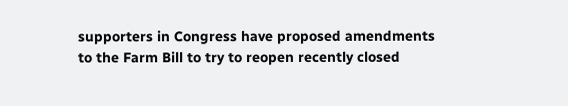supporters in Congress have proposed amendments to the Farm Bill to try to reopen recently closed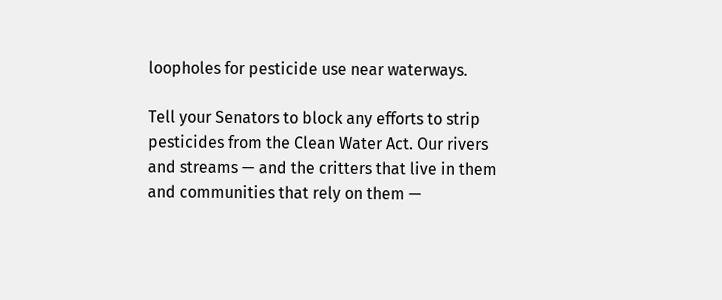loopholes for pesticide use near waterways.

Tell your Senators to block any efforts to strip pesticides from the Clean Water Act. Our rivers and streams — and the critters that live in them and communities that rely on them —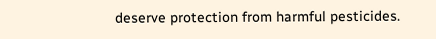deserve protection from harmful pesticides.